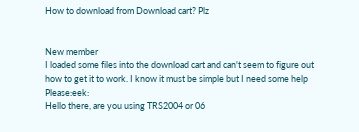How to download from Download cart? Plz


New member
I loaded some files into the download cart and can't seem to figure out how to get it to work. I know it must be simple but I need some help Please:eek:
Hello there, are you using TRS2004 or 06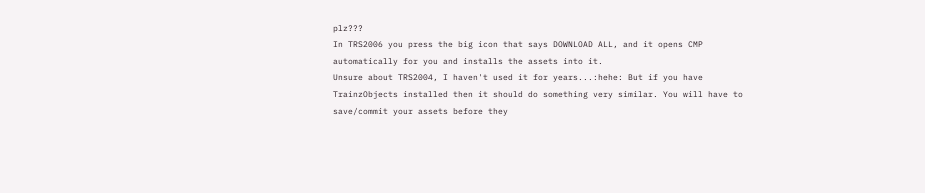plz???
In TRS2006 you press the big icon that says DOWNLOAD ALL, and it opens CMP automatically for you and installs the assets into it.
Unsure about TRS2004, I haven't used it for years...:hehe: But if you have TrainzObjects installed then it should do something very similar. You will have to save/commit your assets before they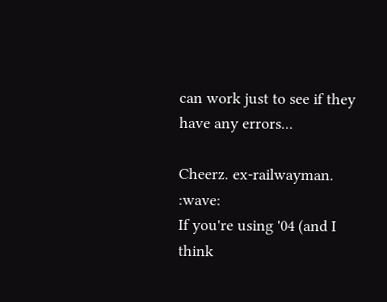can work just to see if they have any errors...

Cheerz. ex-railwayman. :wave:
If you're using '04 (and I think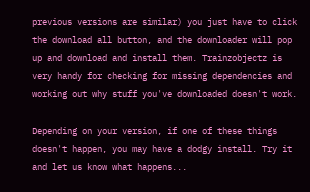previous versions are similar) you just have to click the download all button, and the downloader will pop up and download and install them. Trainzobjectz is very handy for checking for missing dependencies and working out why stuff you've downloaded doesn't work.

Depending on your version, if one of these things doesn't happen, you may have a dodgy install. Try it and let us know what happens...